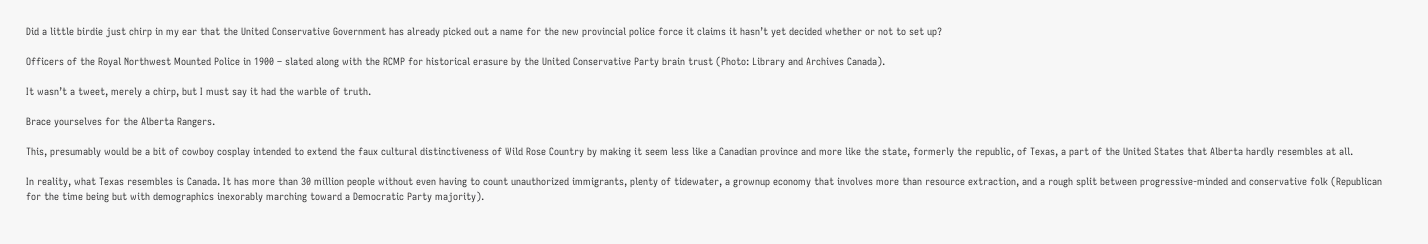Did a little birdie just chirp in my ear that the United Conservative Government has already picked out a name for the new provincial police force it claims it hasn’t yet decided whether or not to set up?

Officers of the Royal Northwest Mounted Police in 1900 – slated along with the RCMP for historical erasure by the United Conservative Party brain trust (Photo: Library and Archives Canada).

It wasn’t a tweet, merely a chirp, but I must say it had the warble of truth.

Brace yourselves for the Alberta Rangers.

This, presumably would be a bit of cowboy cosplay intended to extend the faux cultural distinctiveness of Wild Rose Country by making it seem less like a Canadian province and more like the state, formerly the republic, of Texas, a part of the United States that Alberta hardly resembles at all.

In reality, what Texas resembles is Canada. It has more than 30 million people without even having to count unauthorized immigrants, plenty of tidewater, a grownup economy that involves more than resource extraction, and a rough split between progressive-minded and conservative folk (Republican for the time being but with demographics inexorably marching toward a Democratic Party majority).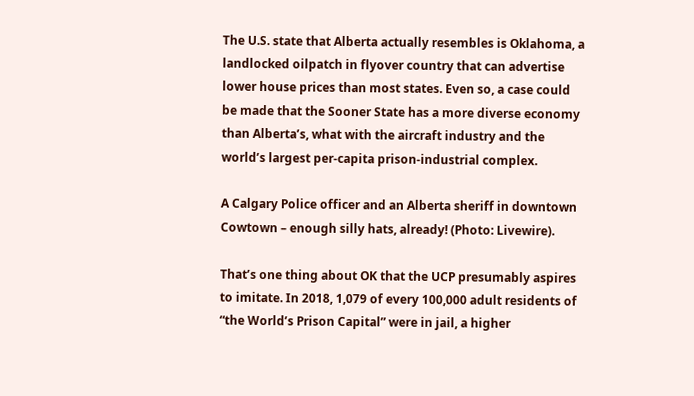The U.S. state that Alberta actually resembles is Oklahoma, a landlocked oilpatch in flyover country that can advertise lower house prices than most states. Even so, a case could be made that the Sooner State has a more diverse economy than Alberta’s, what with the aircraft industry and the world’s largest per-capita prison-industrial complex.

A Calgary Police officer and an Alberta sheriff in downtown Cowtown – enough silly hats, already! (Photo: Livewire).

That’s one thing about OK that the UCP presumably aspires to imitate. In 2018, 1,079 of every 100,000 adult residents of “the World’s Prison Capital” were in jail, a higher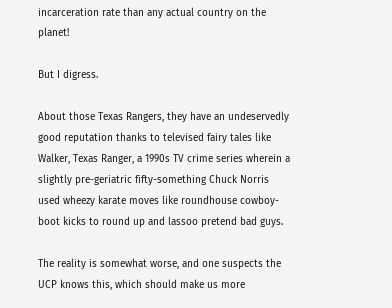incarceration rate than any actual country on the planet!

But I digress.

About those Texas Rangers, they have an undeservedly good reputation thanks to televised fairy tales like Walker, Texas Ranger, a 1990s TV crime series wherein a slightly pre-geriatric fifty-something Chuck Norris used wheezy karate moves like roundhouse cowboy-boot kicks to round up and lassoo pretend bad guys.

The reality is somewhat worse, and one suspects the UCP knows this, which should make us more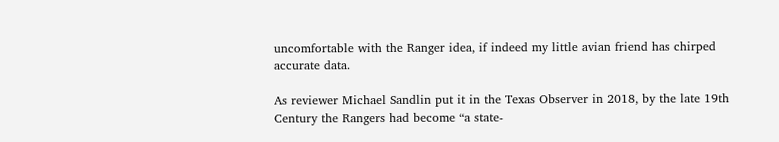uncomfortable with the Ranger idea, if indeed my little avian friend has chirped accurate data.

As reviewer Michael Sandlin put it in the Texas Observer in 2018, by the late 19th Century the Rangers had become “a state-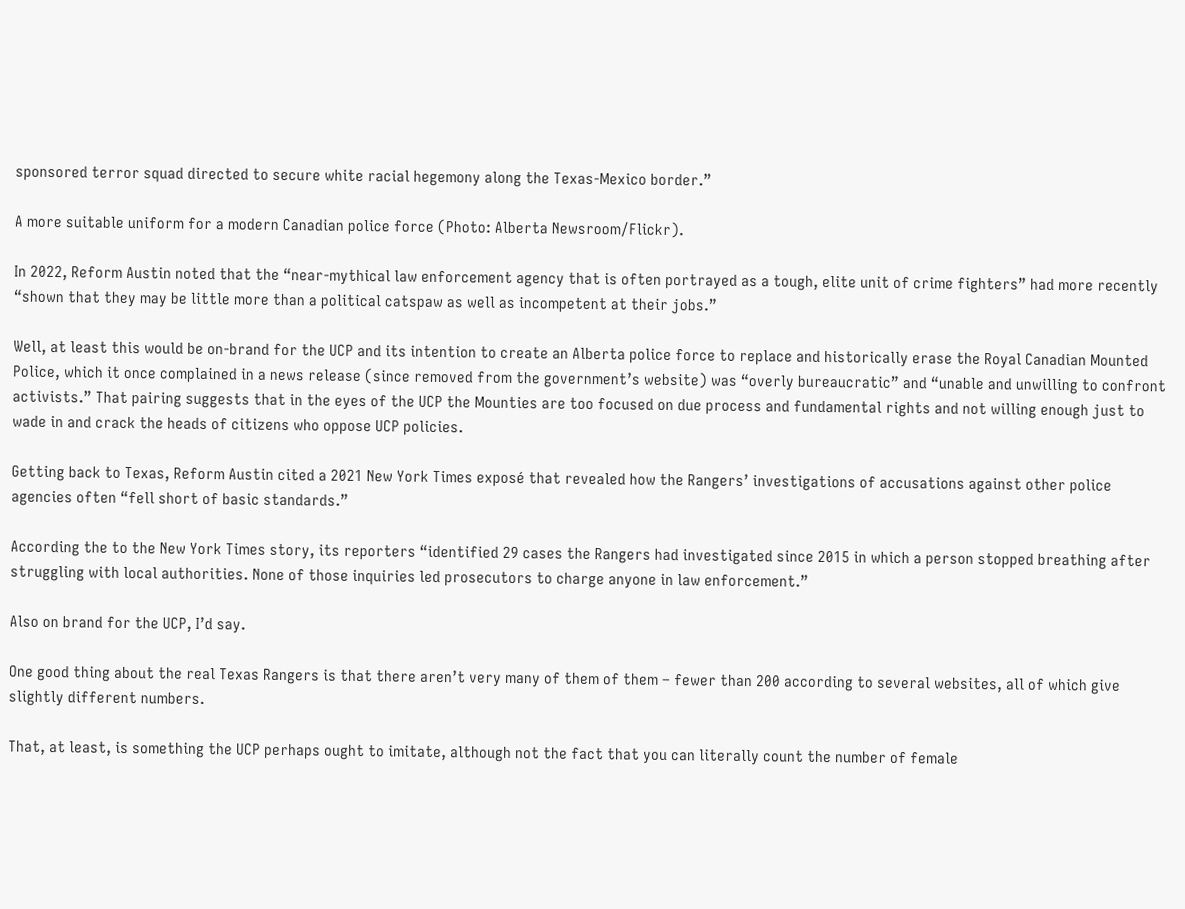sponsored terror squad directed to secure white racial hegemony along the Texas-Mexico border.”

A more suitable uniform for a modern Canadian police force (Photo: Alberta Newsroom/Flickr).

In 2022, Reform Austin noted that the “near-mythical law enforcement agency that is often portrayed as a tough, elite unit of crime fighters” had more recently “shown that they may be little more than a political catspaw as well as incompetent at their jobs.”

Well, at least this would be on-brand for the UCP and its intention to create an Alberta police force to replace and historically erase the Royal Canadian Mounted Police, which it once complained in a news release (since removed from the government’s website) was “overly bureaucratic” and “unable and unwilling to confront activists.” That pairing suggests that in the eyes of the UCP the Mounties are too focused on due process and fundamental rights and not willing enough just to wade in and crack the heads of citizens who oppose UCP policies.

Getting back to Texas, Reform Austin cited a 2021 New York Times exposé that revealed how the Rangers’ investigations of accusations against other police agencies often “fell short of basic standards.”

According the to the New York Times story, its reporters “identified 29 cases the Rangers had investigated since 2015 in which a person stopped breathing after struggling with local authorities. None of those inquiries led prosecutors to charge anyone in law enforcement.”

Also on brand for the UCP, I’d say.

One good thing about the real Texas Rangers is that there aren’t very many of them of them – fewer than 200 according to several websites, all of which give slightly different numbers.

That, at least, is something the UCP perhaps ought to imitate, although not the fact that you can literally count the number of female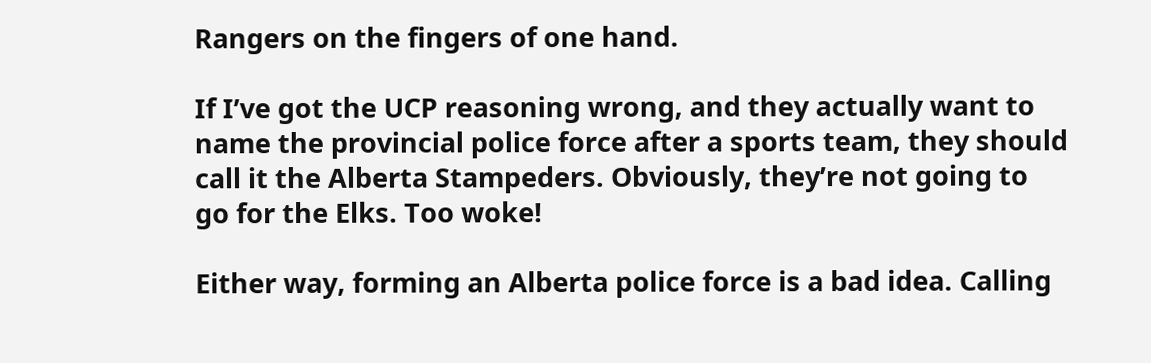Rangers on the fingers of one hand.

If I’ve got the UCP reasoning wrong, and they actually want to name the provincial police force after a sports team, they should call it the Alberta Stampeders. Obviously, they’re not going to go for the Elks. Too woke!

Either way, forming an Alberta police force is a bad idea. Calling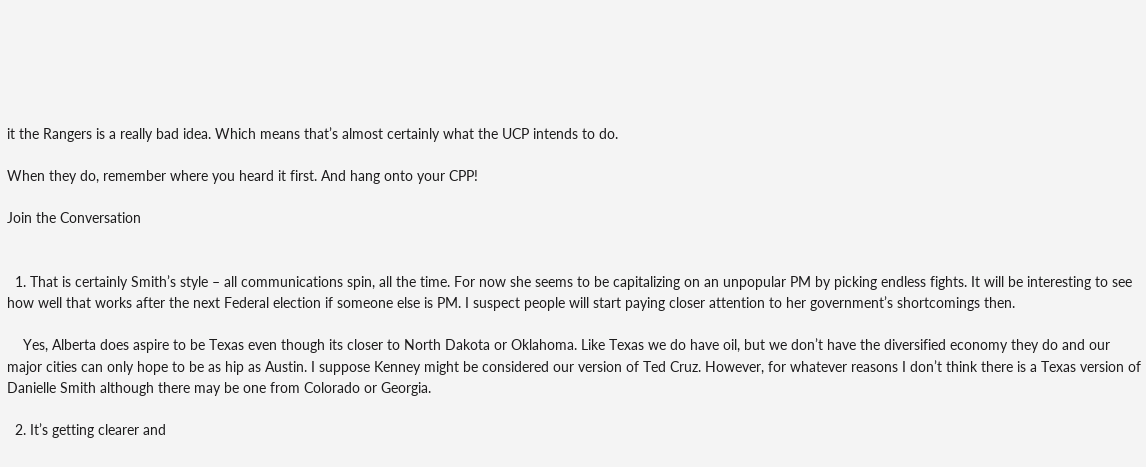it the Rangers is a really bad idea. Which means that’s almost certainly what the UCP intends to do.

When they do, remember where you heard it first. And hang onto your CPP!

Join the Conversation


  1. That is certainly Smith’s style – all communications spin, all the time. For now she seems to be capitalizing on an unpopular PM by picking endless fights. It will be interesting to see how well that works after the next Federal election if someone else is PM. I suspect people will start paying closer attention to her government’s shortcomings then.

    Yes, Alberta does aspire to be Texas even though its closer to North Dakota or Oklahoma. Like Texas we do have oil, but we don’t have the diversified economy they do and our major cities can only hope to be as hip as Austin. I suppose Kenney might be considered our version of Ted Cruz. However, for whatever reasons I don’t think there is a Texas version of Danielle Smith although there may be one from Colorado or Georgia.

  2. It’s getting clearer and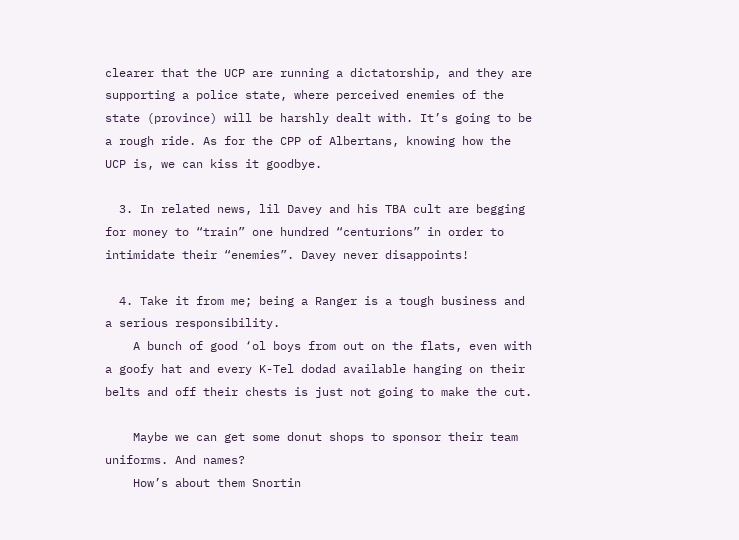clearer that the UCP are running a dictatorship, and they are supporting a police state, where perceived enemies of the state (province) will be harshly dealt with. It’s going to be a rough ride. As for the CPP of Albertans, knowing how the UCP is, we can kiss it goodbye.

  3. In related news, lil Davey and his TBA cult are begging for money to “train” one hundred “centurions” in order to intimidate their “enemies”. Davey never disappoints!

  4. Take it from me; being a Ranger is a tough business and a serious responsibility.
    A bunch of good ‘ol boys from out on the flats, even with a goofy hat and every K-Tel dodad available hanging on their belts and off their chests is just not going to make the cut.

    Maybe we can get some donut shops to sponsor their team uniforms. And names?
    How’s about them Snortin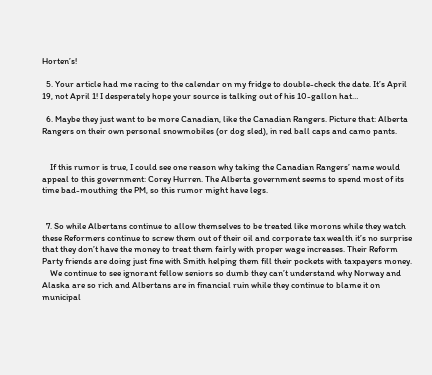Horten’s!

  5. Your article had me racing to the calendar on my fridge to double-check the date. It’s April 19, not April 1! I desperately hope your source is talking out of his 10-gallon hat…

  6. Maybe they just want to be more Canadian, like the Canadian Rangers. Picture that: Alberta Rangers on their own personal snowmobiles (or dog sled), in red ball caps and camo pants.


    If this rumor is true, I could see one reason why taking the Canadian Rangers’ name would appeal to this government: Corey Hurren. The Alberta government seems to spend most of its time bad-mouthing the PM, so this rumor might have legs.


  7. So while Albertans continue to allow themselves to be treated like morons while they watch these Reformers continue to screw them out of their oil and corporate tax wealth it’s no surprise that they don’t have the money to treat them fairly with proper wage increases. Their Reform Party friends are doing just fine with Smith helping them fill their pockets with taxpayers money.
    We continue to see ignorant fellow seniors so dumb they can’t understand why Norway and Alaska are so rich and Albertans are in financial ruin while they continue to blame it on municipal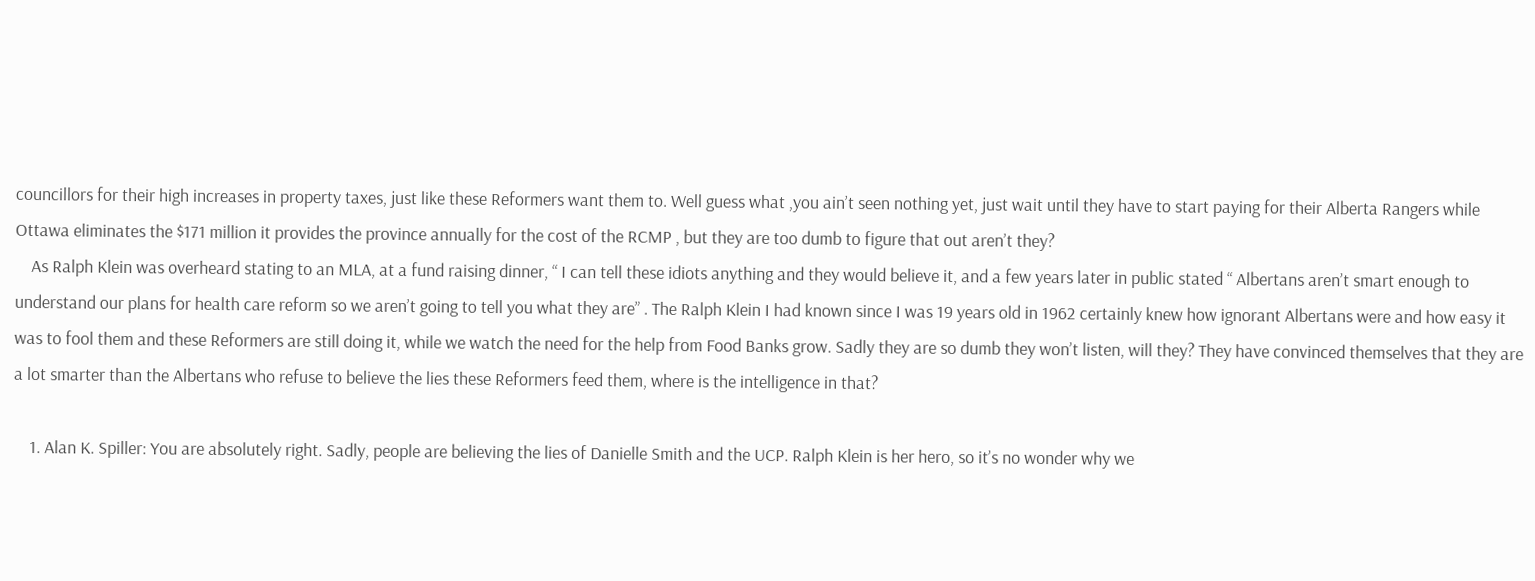councillors for their high increases in property taxes, just like these Reformers want them to. Well guess what ,you ain’t seen nothing yet, just wait until they have to start paying for their Alberta Rangers while Ottawa eliminates the $171 million it provides the province annually for the cost of the RCMP , but they are too dumb to figure that out aren’t they?
    As Ralph Klein was overheard stating to an MLA, at a fund raising dinner, “ I can tell these idiots anything and they would believe it, and a few years later in public stated “ Albertans aren’t smart enough to understand our plans for health care reform so we aren’t going to tell you what they are” . The Ralph Klein I had known since I was 19 years old in 1962 certainly knew how ignorant Albertans were and how easy it was to fool them and these Reformers are still doing it, while we watch the need for the help from Food Banks grow. Sadly they are so dumb they won’t listen, will they? They have convinced themselves that they are a lot smarter than the Albertans who refuse to believe the lies these Reformers feed them, where is the intelligence in that?

    1. Alan K. Spiller: You are absolutely right. Sadly, people are believing the lies of Danielle Smith and the UCP. Ralph Klein is her hero, so it’s no wonder why we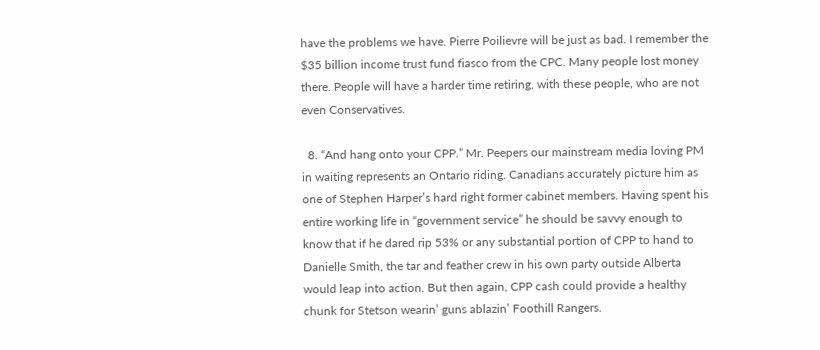have the problems we have. Pierre Poilievre will be just as bad. I remember the $35 billion income trust fund fiasco from the CPC. Many people lost money there. People will have a harder time retiring, with these people, who are not even Conservatives.

  8. “And hang onto your CPP.” Mr. Peepers our mainstream media loving PM in waiting represents an Ontario riding. Canadians accurately picture him as one of Stephen Harper’s hard right former cabinet members. Having spent his entire working life in “government service” he should be savvy enough to know that if he dared rip 53% or any substantial portion of CPP to hand to Danielle Smith, the tar and feather crew in his own party outside Alberta would leap into action. But then again, CPP cash could provide a healthy chunk for Stetson wearin’ guns ablazin’ Foothill Rangers.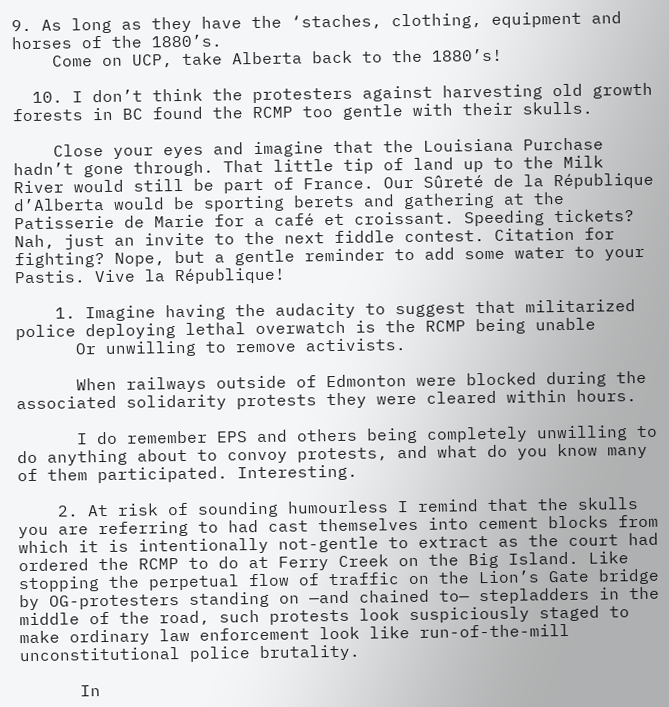9. As long as they have the ‘staches, clothing, equipment and horses of the 1880’s.
    Come on UCP, take Alberta back to the 1880’s!

  10. I don’t think the protesters against harvesting old growth forests in BC found the RCMP too gentle with their skulls.

    Close your eyes and imagine that the Louisiana Purchase hadn’t gone through. That little tip of land up to the Milk River would still be part of France. Our Sûreté de la République d’Alberta would be sporting berets and gathering at the Patisserie de Marie for a café et croissant. Speeding tickets? Nah, just an invite to the next fiddle contest. Citation for fighting? Nope, but a gentle reminder to add some water to your Pastis. Vive la République!

    1. Imagine having the audacity to suggest that militarized police deploying lethal overwatch is the RCMP being unable
      Or unwilling to remove activists.

      When railways outside of Edmonton were blocked during the associated solidarity protests they were cleared within hours.

      I do remember EPS and others being completely unwilling to do anything about to convoy protests, and what do you know many of them participated. Interesting.

    2. At risk of sounding humourless I remind that the skulls you are referring to had cast themselves into cement blocks from which it is intentionally not-gentle to extract as the court had ordered the RCMP to do at Ferry Creek on the Big Island. Like stopping the perpetual flow of traffic on the Lion’s Gate bridge by OG-protesters standing on —and chained to— stepladders in the middle of the road, such protests look suspiciously staged to make ordinary law enforcement look like run-of-the-mill unconstitutional police brutality.

      In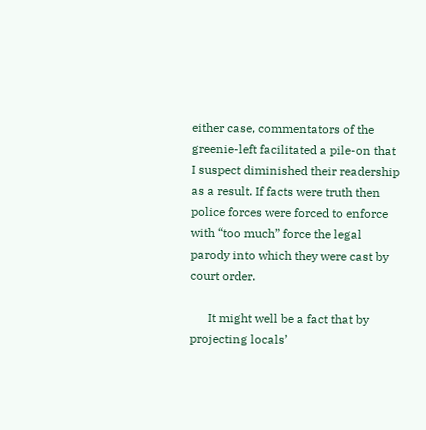either case, commentators of the greenie-left facilitated a pile-on that I suspect diminished their readership as a result. If facts were truth then police forces were forced to enforce with “too much” force the legal parody into which they were cast by court order.

      It might well be a fact that by projecting locals’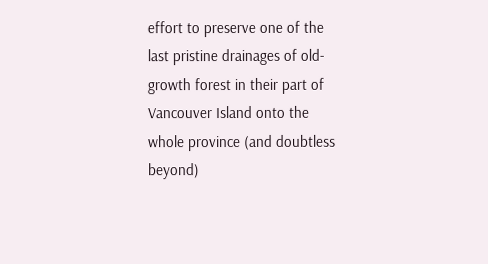effort to preserve one of the last pristine drainages of old-growth forest in their part of Vancouver Island onto the whole province (and doubtless beyond)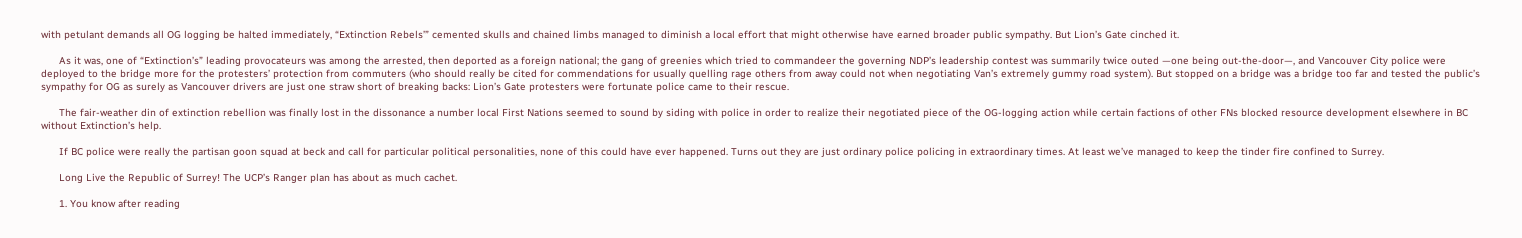with petulant demands all OG logging be halted immediately, “Extinction Rebels’” cemented skulls and chained limbs managed to diminish a local effort that might otherwise have earned broader public sympathy. But Lion’s Gate cinched it.

      As it was, one of “Extinction’s” leading provocateurs was among the arrested, then deported as a foreign national; the gang of greenies which tried to commandeer the governing NDP’s leadership contest was summarily twice outed —one being out-the-door—, and Vancouver City police were deployed to the bridge more for the protesters’ protection from commuters (who should really be cited for commendations for usually quelling rage others from away could not when negotiating Van’s extremely gummy road system). But stopped on a bridge was a bridge too far and tested the public’s sympathy for OG as surely as Vancouver drivers are just one straw short of breaking backs: Lion’s Gate protesters were fortunate police came to their rescue.

      The fair-weather din of extinction rebellion was finally lost in the dissonance a number local First Nations seemed to sound by siding with police in order to realize their negotiated piece of the OG-logging action while certain factions of other FNs blocked resource development elsewhere in BC without Extinction’s help.

      If BC police were really the partisan goon squad at beck and call for particular political personalities, none of this could have ever happened. Turns out they are just ordinary police policing in extraordinary times. At least we’ve managed to keep the tinder fire confined to Surrey.

      Long Live the Republic of Surrey! The UCP’s Ranger plan has about as much cachet.

      1. You know after reading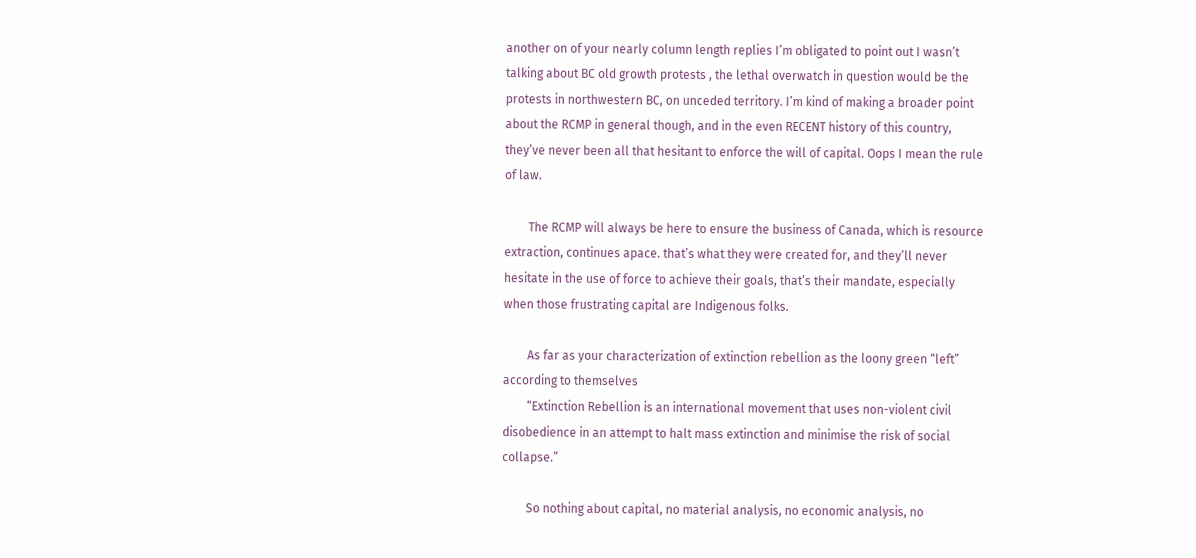another on of your nearly column length replies I’m obligated to point out I wasn’t talking about BC old growth protests , the lethal overwatch in question would be the protests in northwestern BC, on unceded territory. I’m kind of making a broader point about the RCMP in general though, and in the even RECENT history of this country, they’ve never been all that hesitant to enforce the will of capital. Oops I mean the rule of law.

        The RCMP will always be here to ensure the business of Canada, which is resource extraction, continues apace. that’s what they were created for, and they’ll never hesitate in the use of force to achieve their goals, that’s their mandate, especially when those frustrating capital are Indigenous folks.

        As far as your characterization of extinction rebellion as the loony green “left” according to themselves
        “Extinction Rebellion is an international movement that uses non-violent civil disobedience in an attempt to halt mass extinction and minimise the risk of social collapse.”

        So nothing about capital, no material analysis, no economic analysis, no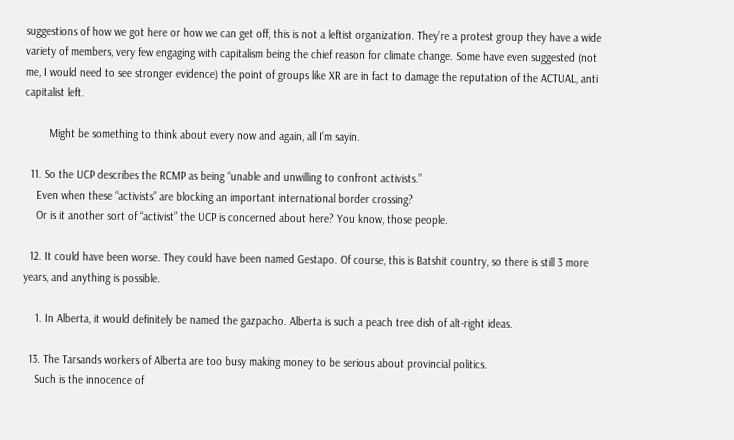suggestions of how we got here or how we can get off, this is not a leftist organization. They’re a protest group they have a wide variety of members, very few engaging with capitalism being the chief reason for climate change. Some have even suggested (not me, I would need to see stronger evidence) the point of groups like XR are in fact to damage the reputation of the ACTUAL, anti capitalist left.

        Might be something to think about every now and again, all I’m sayin.

  11. So the UCP describes the RCMP as being “unable and unwilling to confront activists.”
    Even when these “activists” are blocking an important international border crossing?
    Or is it another sort of “activist” the UCP is concerned about here? You know, those people.

  12. It could have been worse. They could have been named Gestapo. Of course, this is Batshit country, so there is still 3 more years, and anything is possible.

    1. In Alberta, it would definitely be named the gazpacho. Alberta is such a peach tree dish of alt-right ideas.

  13. The Tarsands workers of Alberta are too busy making money to be serious about provincial politics.
    Such is the innocence of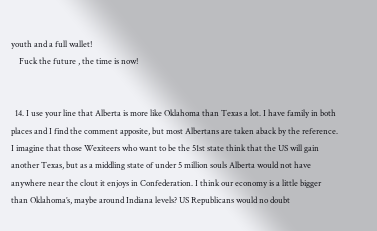youth and a full wallet!
    Fuck the future , the time is now!


  14. I use your line that Alberta is more like Oklahoma than Texas a lot. I have family in both places and I find the comment apposite, but most Albertans are taken aback by the reference. I imagine that those Wexiteers who want to be the 51st state think that the US will gain another Texas, but as a middling state of under 5 million souls Alberta would not have anywhere near the clout it enjoys in Confederation. I think our economy is a little bigger than Oklahoma’s, maybe around Indiana levels? US Republicans would no doubt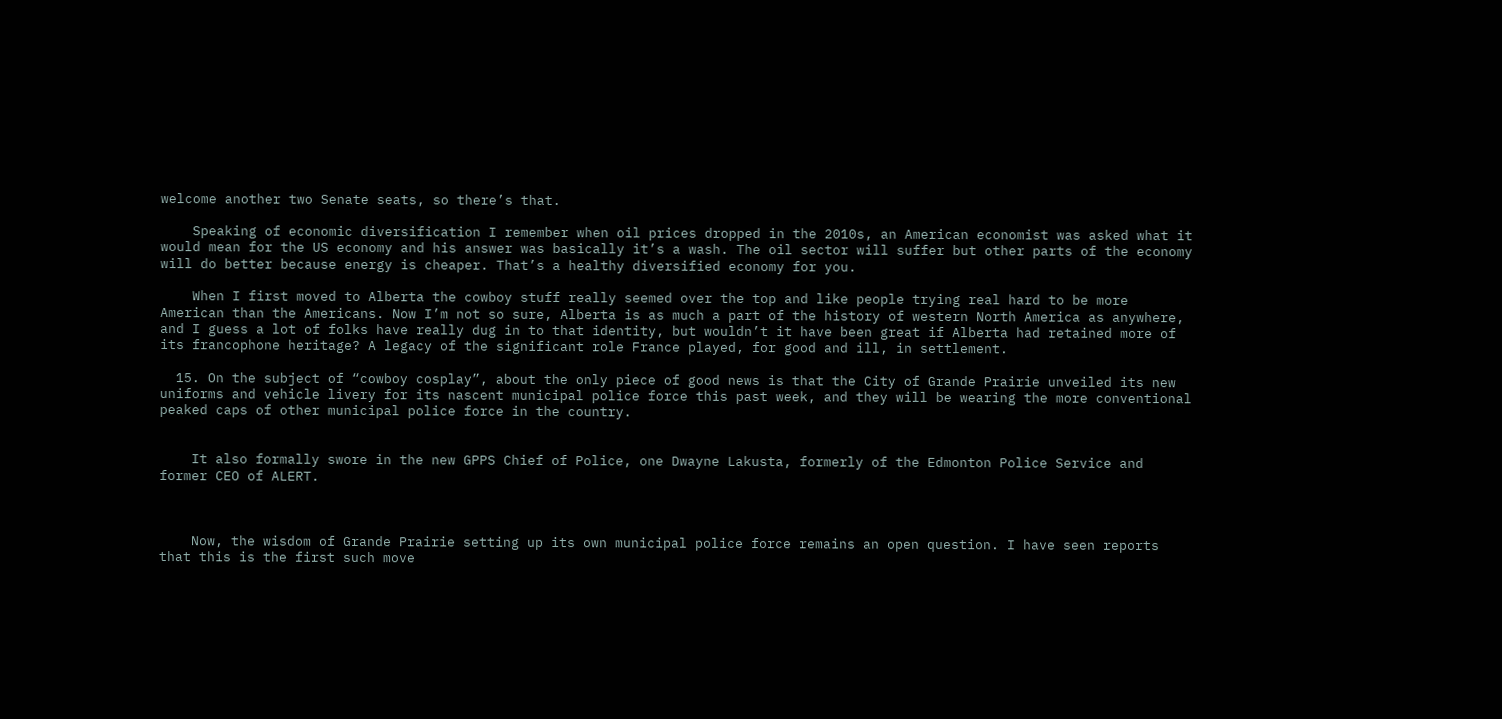welcome another two Senate seats, so there’s that.

    Speaking of economic diversification I remember when oil prices dropped in the 2010s, an American economist was asked what it would mean for the US economy and his answer was basically it’s a wash. The oil sector will suffer but other parts of the economy will do better because energy is cheaper. That’s a healthy diversified economy for you.

    When I first moved to Alberta the cowboy stuff really seemed over the top and like people trying real hard to be more American than the Americans. Now I’m not so sure, Alberta is as much a part of the history of western North America as anywhere, and I guess a lot of folks have really dug in to that identity, but wouldn’t it have been great if Alberta had retained more of its francophone heritage? A legacy of the significant role France played, for good and ill, in settlement.

  15. On the subject of “cowboy cosplay”, about the only piece of good news is that the City of Grande Prairie unveiled its new uniforms and vehicle livery for its nascent municipal police force this past week, and they will be wearing the more conventional peaked caps of other municipal police force in the country.


    It also formally swore in the new GPPS Chief of Police, one Dwayne Lakusta, formerly of the Edmonton Police Service and former CEO of ALERT.



    Now, the wisdom of Grande Prairie setting up its own municipal police force remains an open question. I have seen reports that this is the first such move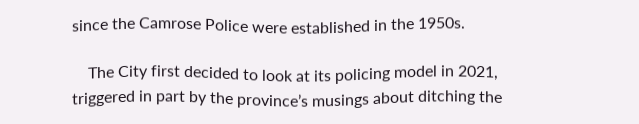since the Camrose Police were established in the 1950s.

    The City first decided to look at its policing model in 2021, triggered in part by the province’s musings about ditching the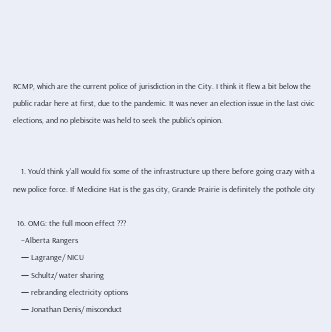RCMP, which are the current police of jurisdiction in the City. I think it flew a bit below the public radar here at first, due to the pandemic. It was never an election issue in the last civic elections, and no plebiscite was held to seek the public’s opinion.


    1. You’d think y’all would fix some of the infrastructure up there before going crazy with a new police force. If Medicine Hat is the gas city, Grande Prairie is definitely the pothole city

  16. OMG: the full moon effect ???
    –Alberta Rangers
    — Lagrange/ NICU
    — Schultz/ water sharing
    — rebranding electricity options
    — Jonathan Denis/ misconduct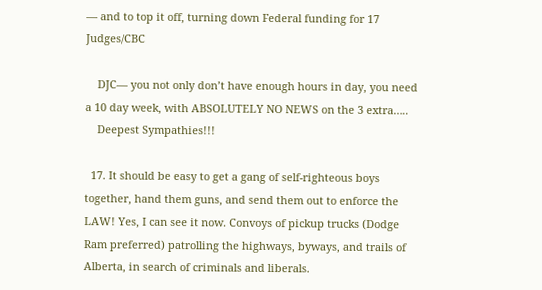— and to top it off, turning down Federal funding for 17 Judges/CBC

    DJC— you not only don’t have enough hours in day, you need a 10 day week, with ABSOLUTELY NO NEWS on the 3 extra…..
    Deepest Sympathies!!!

  17. It should be easy to get a gang of self-righteous boys together, hand them guns, and send them out to enforce the LAW! Yes, I can see it now. Convoys of pickup trucks (Dodge Ram preferred) patrolling the highways, byways, and trails of Alberta, in search of criminals and liberals.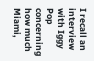I recall an interview with Iggy Pop concerning how much Miami,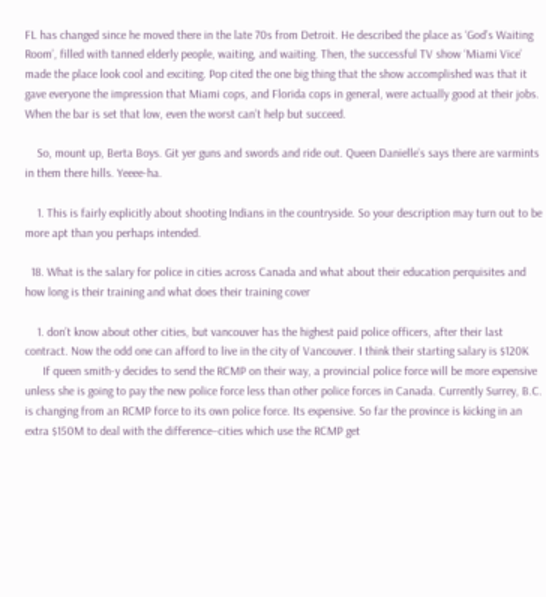FL has changed since he moved there in the late 70s from Detroit. He described the place as ‘God’s Waiting Room’, filled with tanned elderly people, waiting, and waiting. Then, the successful TV show ‘Miami Vice’ made the place look cool and exciting. Pop cited the one big thing that the show accomplished was that it gave everyone the impression that Miami cops, and Florida cops in general, were actually good at their jobs. When the bar is set that low, even the worst can’t help but succeed.

    So, mount up, Berta Boys. Git yer guns and swords and ride out. Queen Danielle’s says there are varmints in them there hills. Yeeee-ha.

    1. This is fairly explicitly about shooting Indians in the countryside. So your description may turn out to be more apt than you perhaps intended.

  18. What is the salary for police in cities across Canada and what about their education perquisites and how long is their training and what does their training cover

    1. don’t know about other cities, but vancouver has the highest paid police officers, after their last contract. Now the odd one can afford to live in the city of Vancouver. I think their starting salary is $120K
      If queen smith-y decides to send the RCMP on their way, a provincial police force will be more expensive unless she is going to pay the new police force less than other police forces in Canada. Currently Surrey, B.C. is changing from an RCMP force to its own police force. Its expensive. So far the province is kicking in an extra $150M to deal with the difference–cities which use the RCMP get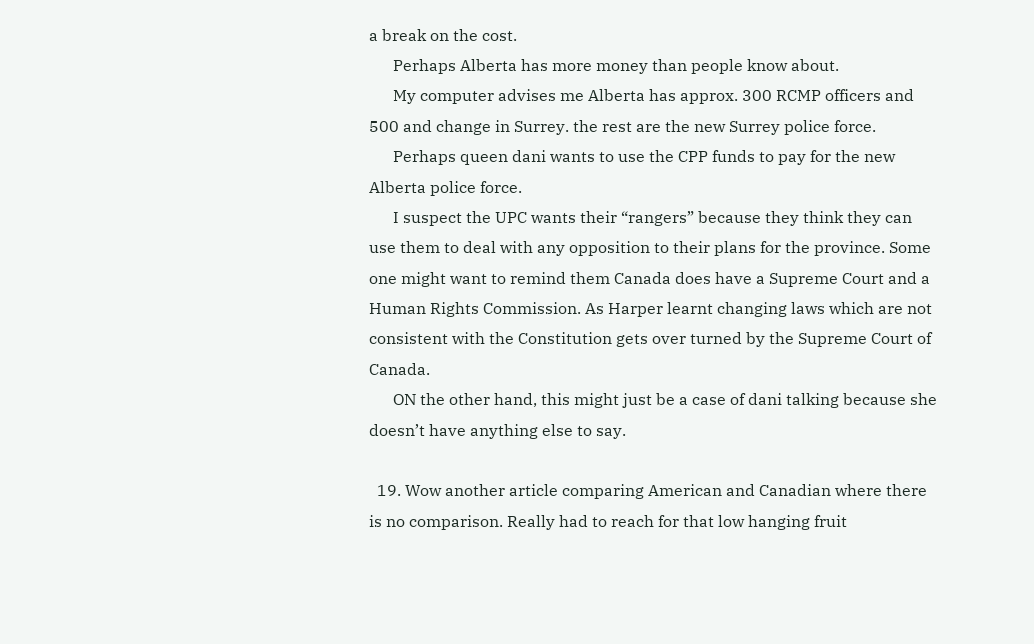a break on the cost.
      Perhaps Alberta has more money than people know about.
      My computer advises me Alberta has approx. 300 RCMP officers and 500 and change in Surrey. the rest are the new Surrey police force.
      Perhaps queen dani wants to use the CPP funds to pay for the new Alberta police force.
      I suspect the UPC wants their “rangers” because they think they can use them to deal with any opposition to their plans for the province. Some one might want to remind them Canada does have a Supreme Court and a Human Rights Commission. As Harper learnt changing laws which are not consistent with the Constitution gets over turned by the Supreme Court of Canada.
      ON the other hand, this might just be a case of dani talking because she doesn’t have anything else to say.

  19. Wow another article comparing American and Canadian where there is no comparison. Really had to reach for that low hanging fruit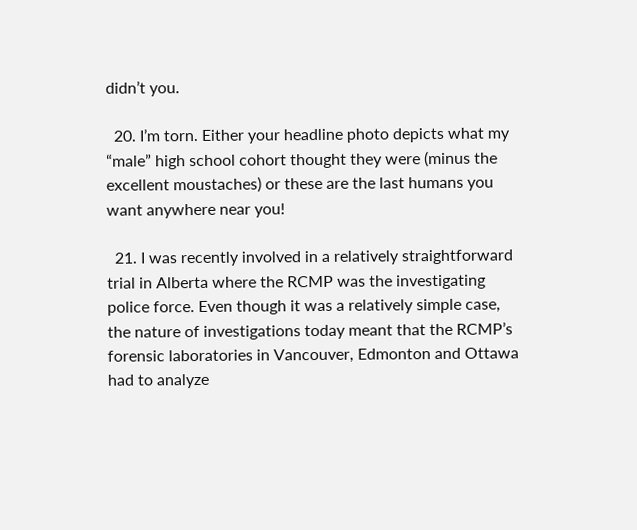didn’t you.

  20. I’m torn. Either your headline photo depicts what my “male” high school cohort thought they were (minus the excellent moustaches) or these are the last humans you want anywhere near you!

  21. I was recently involved in a relatively straightforward trial in Alberta where the RCMP was the investigating police force. Even though it was a relatively simple case, the nature of investigations today meant that the RCMP’s forensic laboratories in Vancouver, Edmonton and Ottawa had to analyze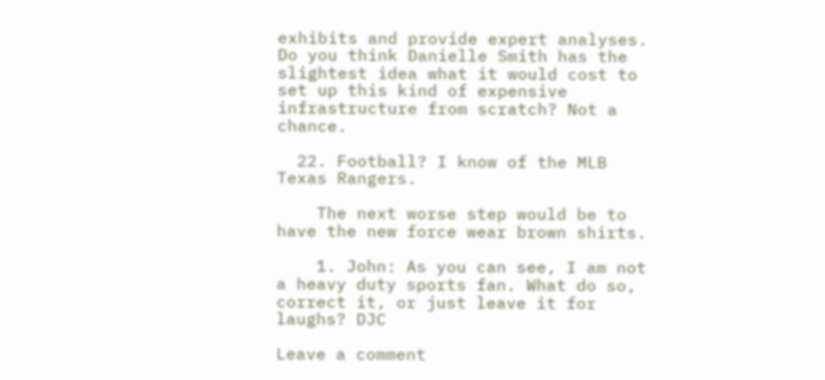exhibits and provide expert analyses. Do you think Danielle Smith has the slightest idea what it would cost to set up this kind of expensive infrastructure from scratch? Not a chance.

  22. Football? I know of the MLB Texas Rangers.

    The next worse step would be to have the new force wear brown shirts.

    1. John: As you can see, I am not a heavy duty sports fan. What do so, correct it, or just leave it for laughs? DJC

Leave a comment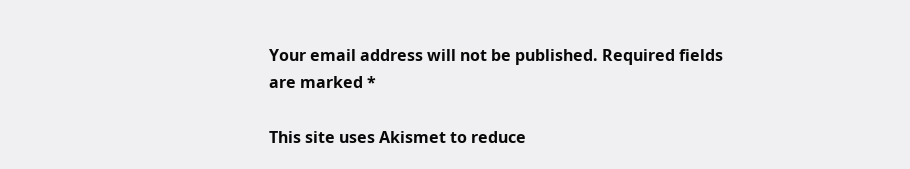Your email address will not be published. Required fields are marked *

This site uses Akismet to reduce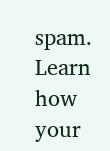spam. Learn how your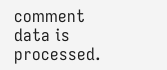comment data is processed.